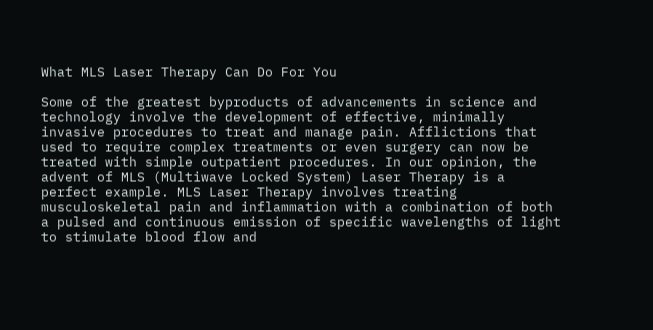What MLS Laser Therapy Can Do For You

Some of the greatest byproducts of advancements in science and technology involve the development of effective, minimally invasive procedures to treat and manage pain. Afflictions that used to require complex treatments or even surgery can now be treated with simple outpatient procedures. In our opinion, the advent of MLS (Multiwave Locked System) Laser Therapy is a perfect example. MLS Laser Therapy involves treating musculoskeletal pain and inflammation with a combination of both a pulsed and continuous emission of specific wavelengths of light to stimulate blood flow and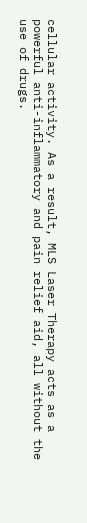cellular activity. As a result, MLS Laser Therapy acts as a powerful anti-inflammatory and pain relief aid, all without the use of drugs.